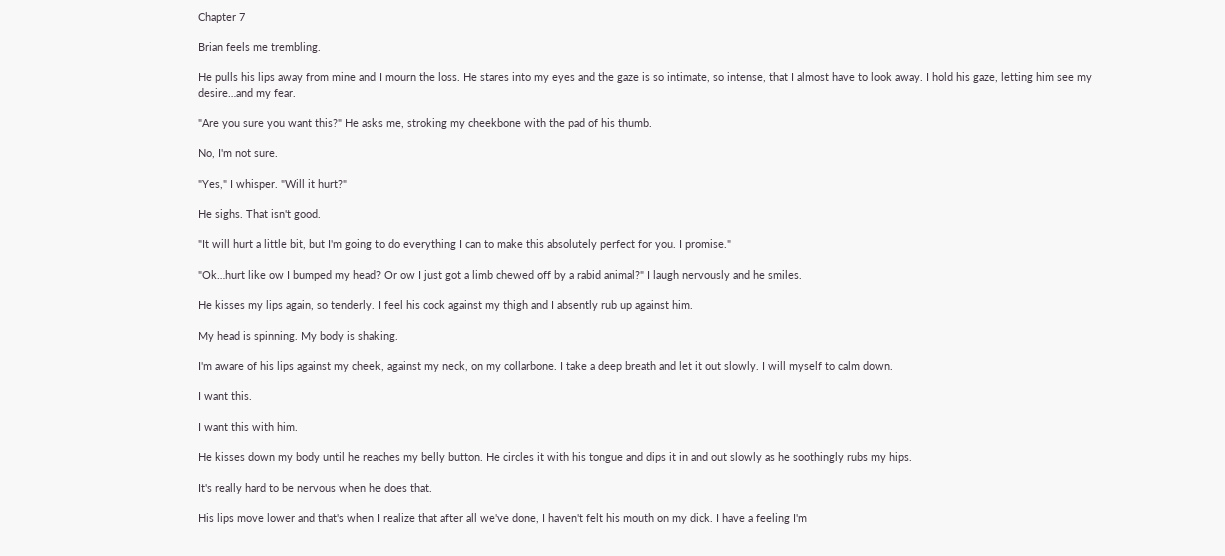Chapter 7

Brian feels me trembling.

He pulls his lips away from mine and I mourn the loss. He stares into my eyes and the gaze is so intimate, so intense, that I almost have to look away. I hold his gaze, letting him see my desire…and my fear.

"Are you sure you want this?" He asks me, stroking my cheekbone with the pad of his thumb.

No, I'm not sure.

"Yes," I whisper. "Will it hurt?"

He sighs. That isn't good.

"It will hurt a little bit, but I'm going to do everything I can to make this absolutely perfect for you. I promise."

"Ok…hurt like ow I bumped my head? Or ow I just got a limb chewed off by a rabid animal?" I laugh nervously and he smiles.

He kisses my lips again, so tenderly. I feel his cock against my thigh and I absently rub up against him.

My head is spinning. My body is shaking.

I'm aware of his lips against my cheek, against my neck, on my collarbone. I take a deep breath and let it out slowly. I will myself to calm down.

I want this.

I want this with him.

He kisses down my body until he reaches my belly button. He circles it with his tongue and dips it in and out slowly as he soothingly rubs my hips.

It's really hard to be nervous when he does that.

His lips move lower and that's when I realize that after all we've done, I haven't felt his mouth on my dick. I have a feeling I'm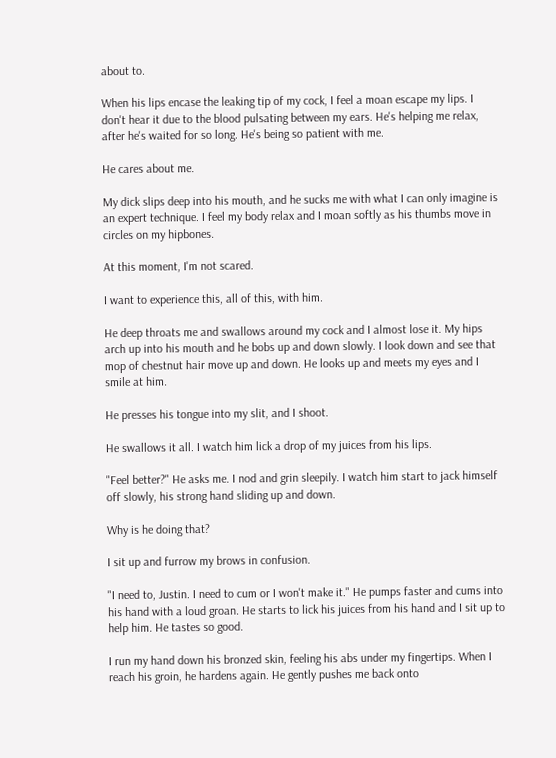about to.

When his lips encase the leaking tip of my cock, I feel a moan escape my lips. I don't hear it due to the blood pulsating between my ears. He's helping me relax, after he's waited for so long. He's being so patient with me.

He cares about me.

My dick slips deep into his mouth, and he sucks me with what I can only imagine is an expert technique. I feel my body relax and I moan softly as his thumbs move in circles on my hipbones.

At this moment, I'm not scared.

I want to experience this, all of this, with him.

He deep throats me and swallows around my cock and I almost lose it. My hips arch up into his mouth and he bobs up and down slowly. I look down and see that mop of chestnut hair move up and down. He looks up and meets my eyes and I smile at him.

He presses his tongue into my slit, and I shoot.

He swallows it all. I watch him lick a drop of my juices from his lips.

"Feel better?" He asks me. I nod and grin sleepily. I watch him start to jack himself off slowly, his strong hand sliding up and down.

Why is he doing that?

I sit up and furrow my brows in confusion.

"I need to, Justin. I need to cum or I won't make it." He pumps faster and cums into his hand with a loud groan. He starts to lick his juices from his hand and I sit up to help him. He tastes so good.

I run my hand down his bronzed skin, feeling his abs under my fingertips. When I reach his groin, he hardens again. He gently pushes me back onto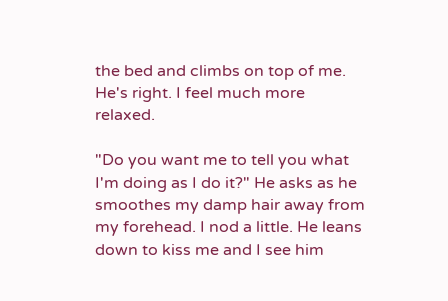the bed and climbs on top of me. He's right. I feel much more relaxed.

"Do you want me to tell you what I'm doing as I do it?" He asks as he smoothes my damp hair away from my forehead. I nod a little. He leans down to kiss me and I see him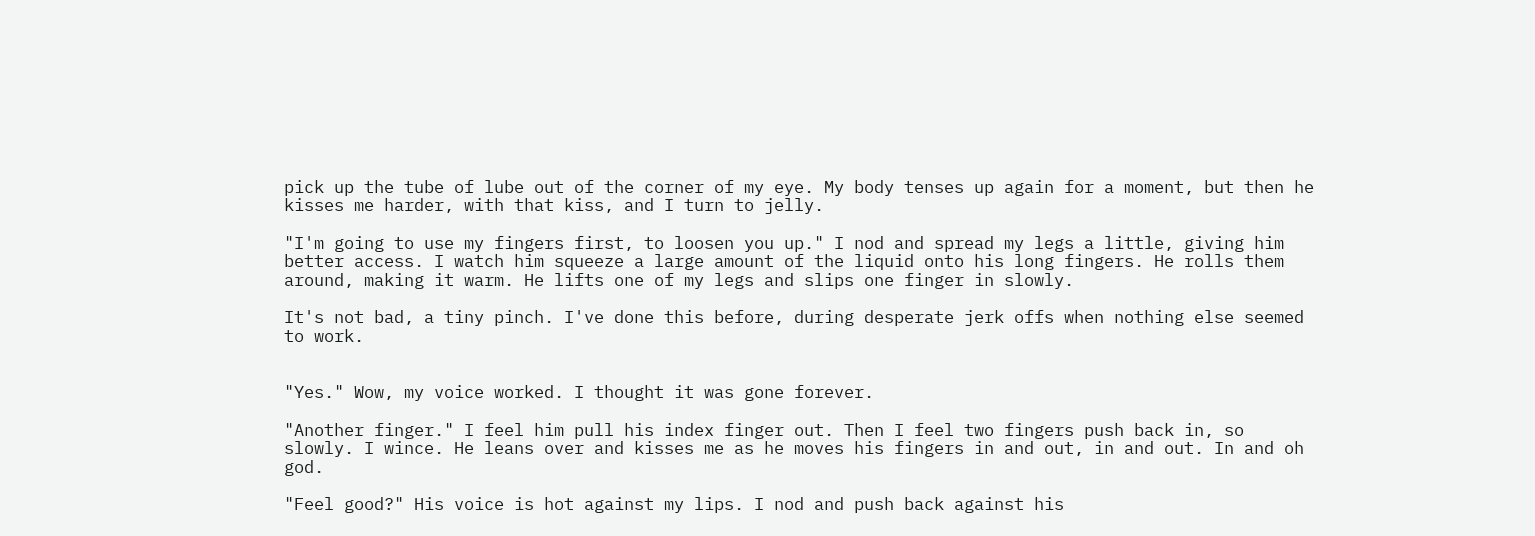pick up the tube of lube out of the corner of my eye. My body tenses up again for a moment, but then he kisses me harder, with that kiss, and I turn to jelly.

"I'm going to use my fingers first, to loosen you up." I nod and spread my legs a little, giving him better access. I watch him squeeze a large amount of the liquid onto his long fingers. He rolls them around, making it warm. He lifts one of my legs and slips one finger in slowly.

It's not bad, a tiny pinch. I've done this before, during desperate jerk offs when nothing else seemed to work.


"Yes." Wow, my voice worked. I thought it was gone forever.

"Another finger." I feel him pull his index finger out. Then I feel two fingers push back in, so slowly. I wince. He leans over and kisses me as he moves his fingers in and out, in and out. In and oh god.

"Feel good?" His voice is hot against my lips. I nod and push back against his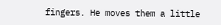fingers. He moves them a little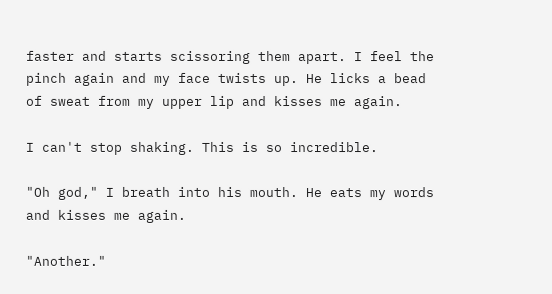faster and starts scissoring them apart. I feel the pinch again and my face twists up. He licks a bead of sweat from my upper lip and kisses me again.

I can't stop shaking. This is so incredible.

"Oh god," I breath into his mouth. He eats my words and kisses me again.

"Another."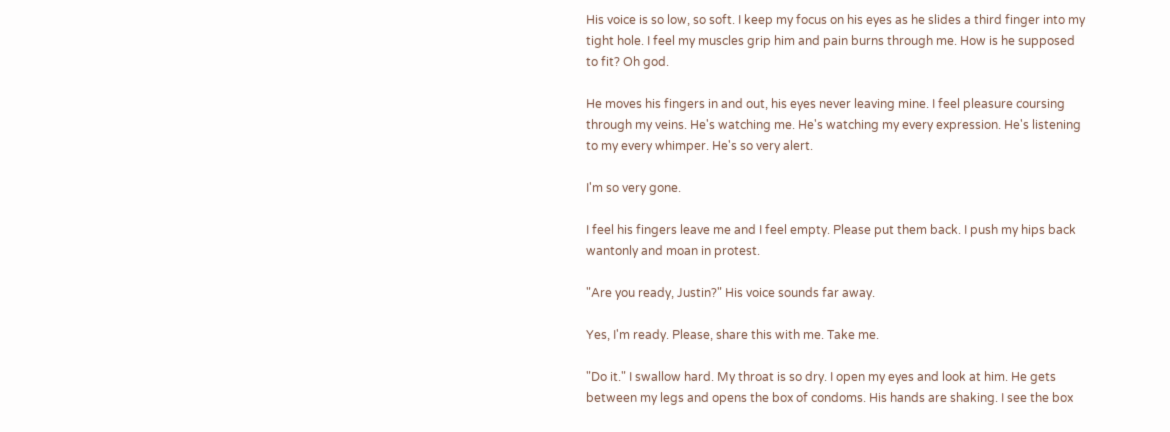His voice is so low, so soft. I keep my focus on his eyes as he slides a third finger into my tight hole. I feel my muscles grip him and pain burns through me. How is he supposed to fit? Oh god.

He moves his fingers in and out, his eyes never leaving mine. I feel pleasure coursing through my veins. He's watching me. He's watching my every expression. He's listening to my every whimper. He's so very alert.

I'm so very gone.

I feel his fingers leave me and I feel empty. Please put them back. I push my hips back wantonly and moan in protest.

"Are you ready, Justin?" His voice sounds far away.

Yes, I'm ready. Please, share this with me. Take me.

"Do it." I swallow hard. My throat is so dry. I open my eyes and look at him. He gets between my legs and opens the box of condoms. His hands are shaking. I see the box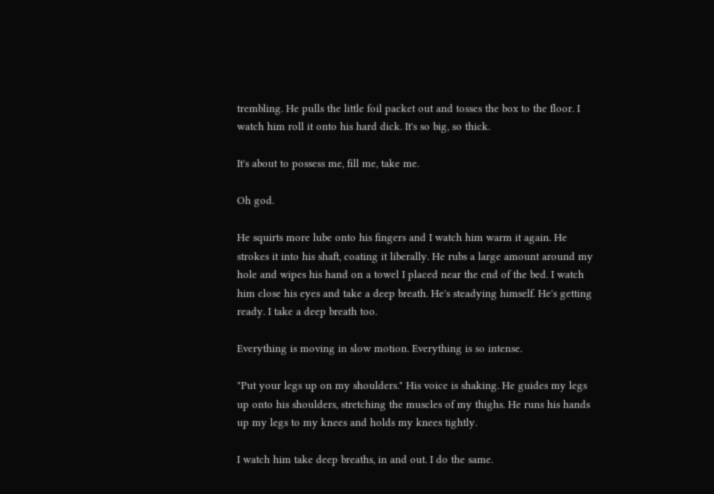trembling. He pulls the little foil packet out and tosses the box to the floor. I watch him roll it onto his hard dick. It's so big, so thick.

It's about to possess me, fill me, take me.

Oh god.

He squirts more lube onto his fingers and I watch him warm it again. He strokes it into his shaft, coating it liberally. He rubs a large amount around my hole and wipes his hand on a towel I placed near the end of the bed. I watch him close his eyes and take a deep breath. He's steadying himself. He's getting ready. I take a deep breath too.

Everything is moving in slow motion. Everything is so intense.

"Put your legs up on my shoulders." His voice is shaking. He guides my legs up onto his shoulders, stretching the muscles of my thighs. He runs his hands up my legs to my knees and holds my knees tightly.

I watch him take deep breaths, in and out. I do the same.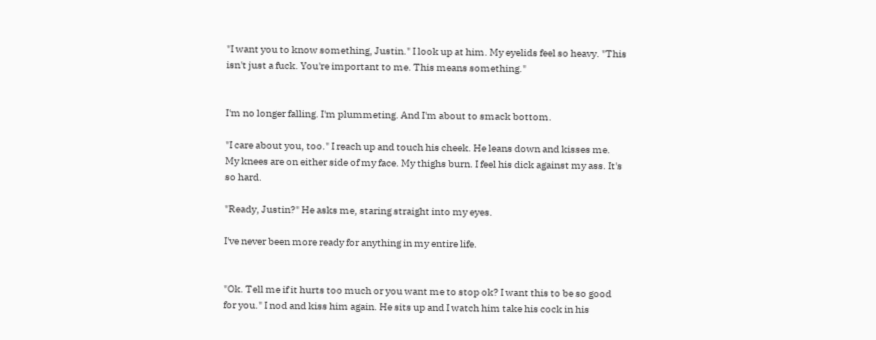"I want you to know something, Justin." I look up at him. My eyelids feel so heavy. "This isn't just a fuck. You're important to me. This means something."


I'm no longer falling. I'm plummeting. And I'm about to smack bottom.

"I care about you, too." I reach up and touch his cheek. He leans down and kisses me. My knees are on either side of my face. My thighs burn. I feel his dick against my ass. It's so hard.

"Ready, Justin?" He asks me, staring straight into my eyes.

I've never been more ready for anything in my entire life.


"Ok. Tell me if it hurts too much or you want me to stop ok? I want this to be so good for you." I nod and kiss him again. He sits up and I watch him take his cock in his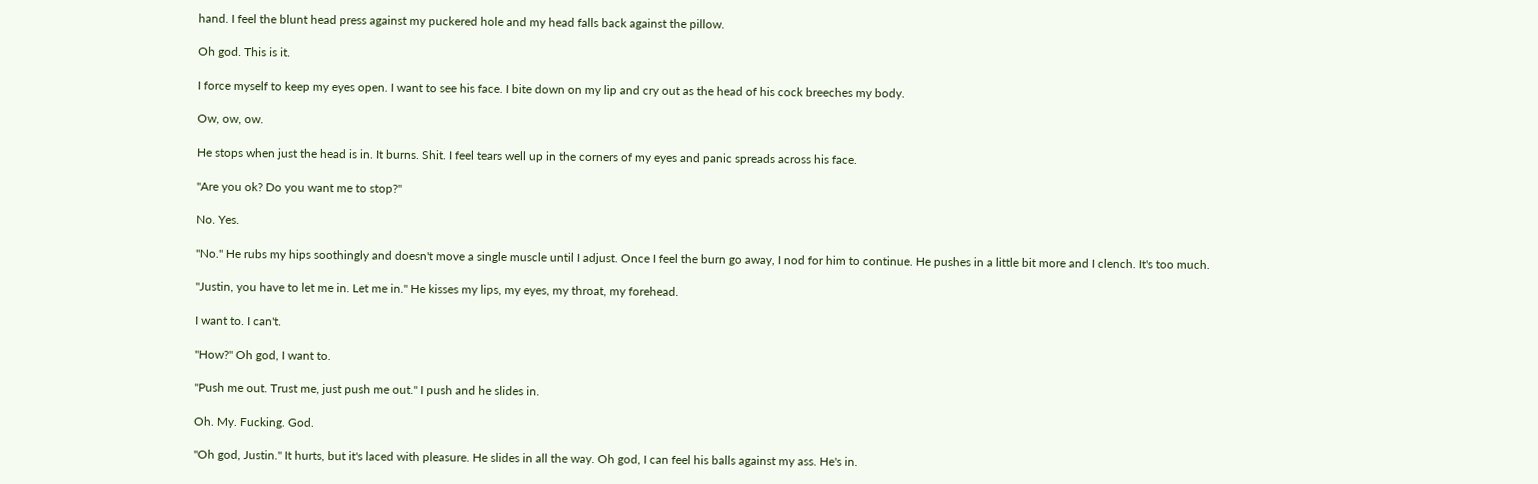hand. I feel the blunt head press against my puckered hole and my head falls back against the pillow.

Oh god. This is it.

I force myself to keep my eyes open. I want to see his face. I bite down on my lip and cry out as the head of his cock breeches my body.

Ow, ow, ow.

He stops when just the head is in. It burns. Shit. I feel tears well up in the corners of my eyes and panic spreads across his face.

"Are you ok? Do you want me to stop?"

No. Yes.

"No." He rubs my hips soothingly and doesn't move a single muscle until I adjust. Once I feel the burn go away, I nod for him to continue. He pushes in a little bit more and I clench. It's too much.

"Justin, you have to let me in. Let me in." He kisses my lips, my eyes, my throat, my forehead.

I want to. I can't.

"How?" Oh god, I want to.

"Push me out. Trust me, just push me out." I push and he slides in.

Oh. My. Fucking. God.

"Oh god, Justin." It hurts, but it's laced with pleasure. He slides in all the way. Oh god, I can feel his balls against my ass. He's in.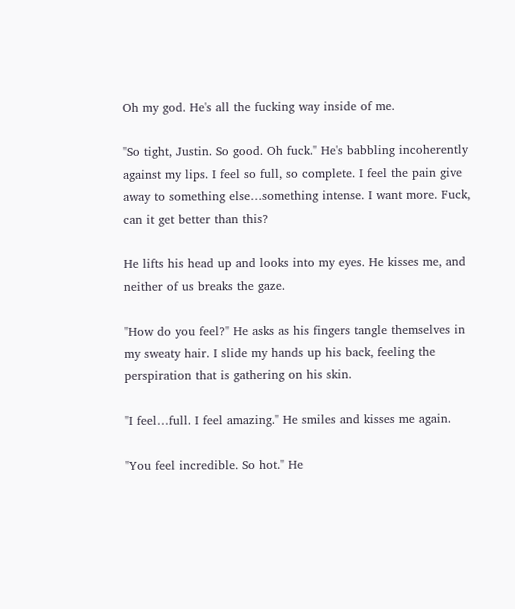Oh my god. He's all the fucking way inside of me.

"So tight, Justin. So good. Oh fuck." He's babbling incoherently against my lips. I feel so full, so complete. I feel the pain give away to something else…something intense. I want more. Fuck, can it get better than this?

He lifts his head up and looks into my eyes. He kisses me, and neither of us breaks the gaze.

"How do you feel?" He asks as his fingers tangle themselves in my sweaty hair. I slide my hands up his back, feeling the perspiration that is gathering on his skin.

"I feel…full. I feel amazing." He smiles and kisses me again.

"You feel incredible. So hot." He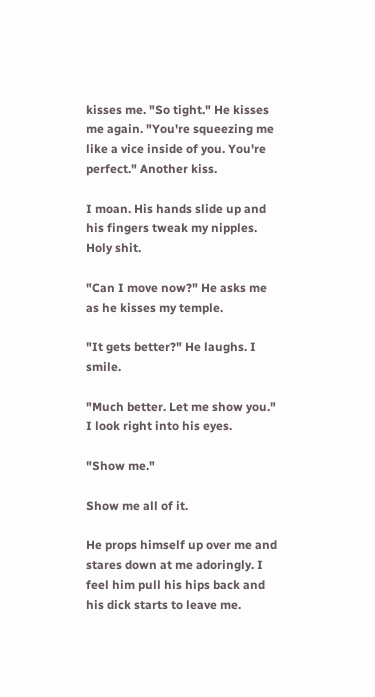kisses me. "So tight." He kisses me again. "You're squeezing me like a vice inside of you. You're perfect." Another kiss.

I moan. His hands slide up and his fingers tweak my nipples. Holy shit.

"Can I move now?" He asks me as he kisses my temple.

"It gets better?" He laughs. I smile.

"Much better. Let me show you." I look right into his eyes.

"Show me."

Show me all of it.

He props himself up over me and stares down at me adoringly. I feel him pull his hips back and his dick starts to leave me.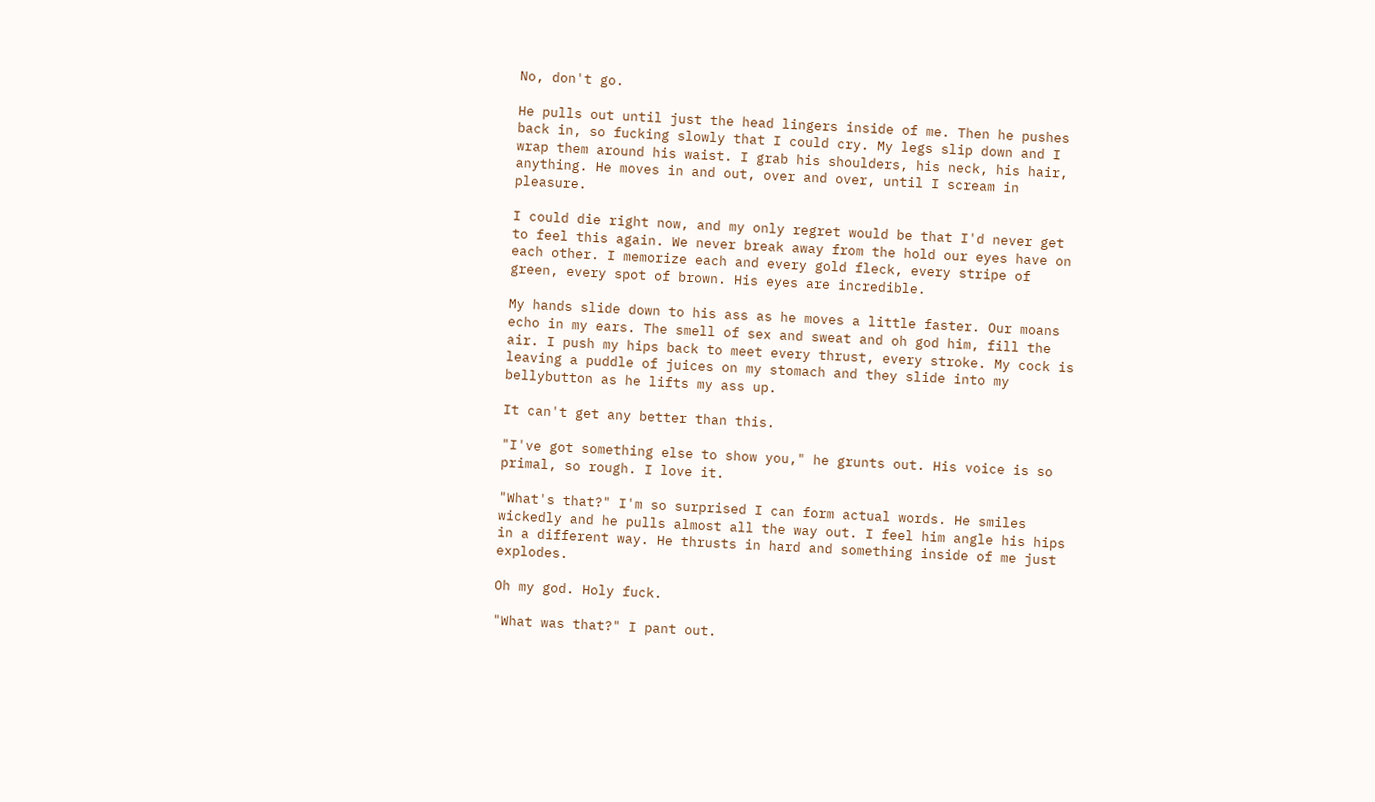No, don't go.

He pulls out until just the head lingers inside of me. Then he pushes back in, so fucking slowly that I could cry. My legs slip down and I wrap them around his waist. I grab his shoulders, his neck, his hair, anything. He moves in and out, over and over, until I scream in pleasure.

I could die right now, and my only regret would be that I'd never get to feel this again. We never break away from the hold our eyes have on each other. I memorize each and every gold fleck, every stripe of green, every spot of brown. His eyes are incredible.

My hands slide down to his ass as he moves a little faster. Our moans echo in my ears. The smell of sex and sweat and oh god him, fill the air. I push my hips back to meet every thrust, every stroke. My cock is leaving a puddle of juices on my stomach and they slide into my bellybutton as he lifts my ass up.

It can't get any better than this.

"I've got something else to show you," he grunts out. His voice is so primal, so rough. I love it.

"What's that?" I'm so surprised I can form actual words. He smiles wickedly and he pulls almost all the way out. I feel him angle his hips in a different way. He thrusts in hard and something inside of me just explodes.

Oh my god. Holy fuck.

"What was that?" I pant out.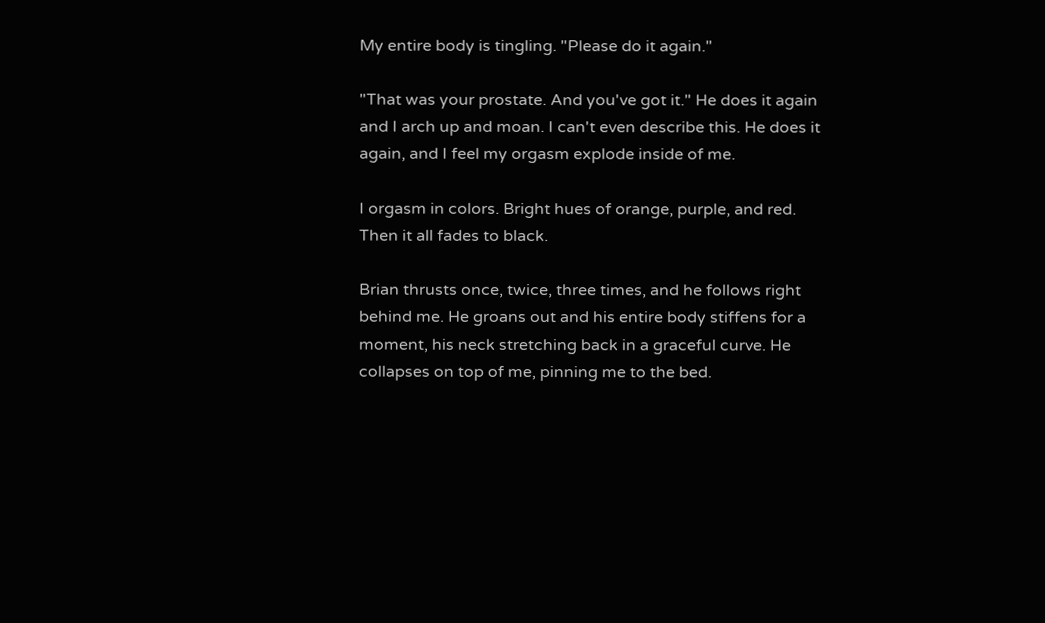My entire body is tingling. "Please do it again."

"That was your prostate. And you've got it." He does it again and I arch up and moan. I can't even describe this. He does it again, and I feel my orgasm explode inside of me.

I orgasm in colors. Bright hues of orange, purple, and red. Then it all fades to black.

Brian thrusts once, twice, three times, and he follows right behind me. He groans out and his entire body stiffens for a moment, his neck stretching back in a graceful curve. He collapses on top of me, pinning me to the bed.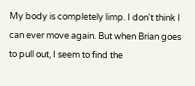My body is completely limp. I don't think I can ever move again. But when Brian goes to pull out, I seem to find the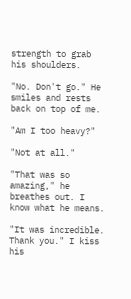strength to grab his shoulders.

"No. Don't go." He smiles and rests back on top of me.

"Am I too heavy?"

"Not at all."

"That was so amazing," he breathes out. I know what he means.

"It was incredible. Thank you." I kiss his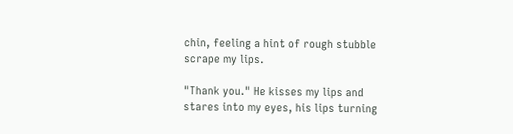chin, feeling a hint of rough stubble scrape my lips.

"Thank you." He kisses my lips and stares into my eyes, his lips turning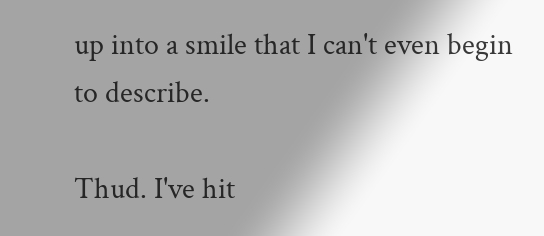up into a smile that I can't even begin to describe.

Thud. I've hit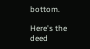bottom.

Here's the deed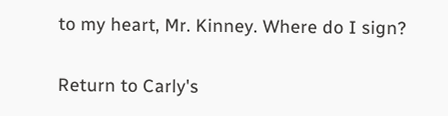to my heart, Mr. Kinney. Where do I sign?

Return to Carly's